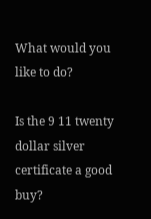What would you like to do?

Is the 9 11 twenty dollar silver certificate a good buy?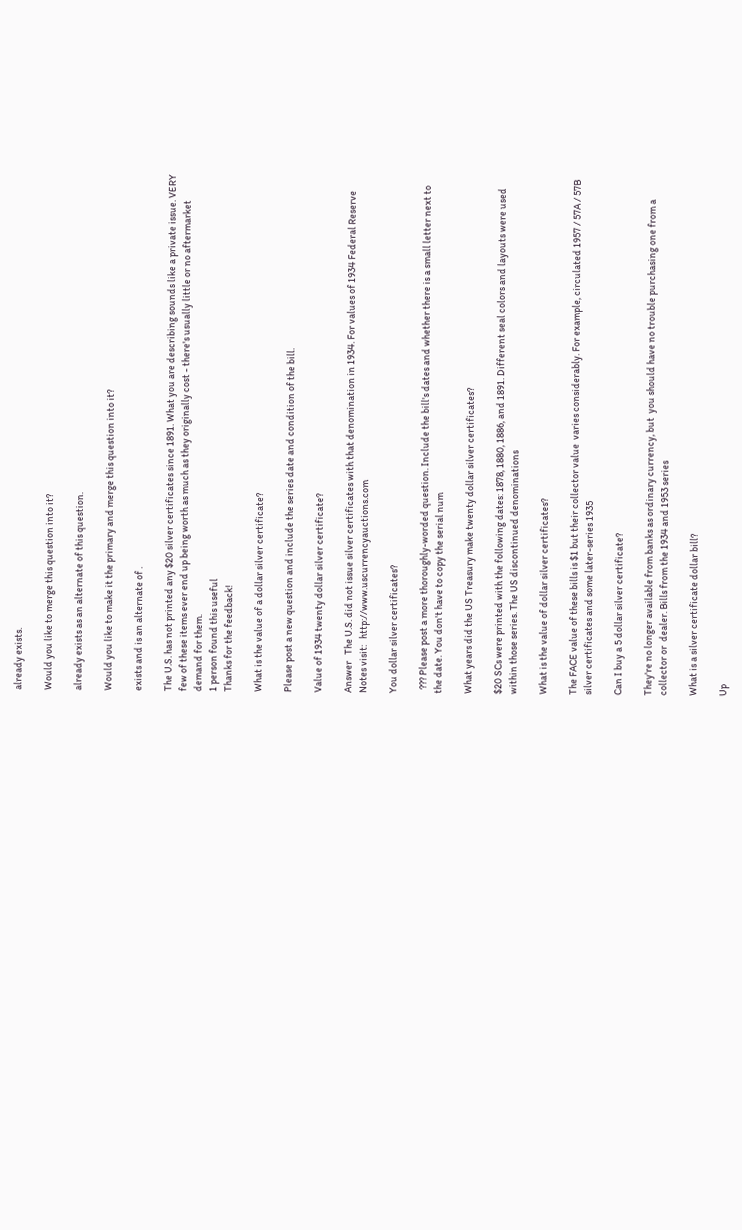already exists.

Would you like to merge this question into it?

already exists as an alternate of this question.

Would you like to make it the primary and merge this question into it?

exists and is an alternate of .

The U.S. has not printed any $20 silver certificates since 1891. What you are describing sounds like a private issue. VERY few of these items ever end up being worth as much as they originally cost - there's usually little or no aftermarket demand for them.
1 person found this useful
Thanks for the feedback!

What is the value of a dollar silver certificate?

Please post a new question and include the series date and condition of the bill.

Value of 1934 twenty dollar silver certificate?

Answer   The U.S. did not issue silver certificates with that denomination in 1934. For values of 1934 Federal Reserve Notes visit:   http://www.uscurrencyauctions.com

You dollar silver certificates?

  ??? Please post a more thoroughly-worded question. Include the bill's dates and whether there is a small letter next to the date. You don't have to copy the serial num

What years did the US Treasury make twenty dollar silver certificates?

$20 SCs were printed with the following dates: 1878, 1880, 1886, and 1891. Different seal colors and layouts were used within those series. The US discontinued denominations

What is the value of dollar silver certificates?

The FACE value of these bills is $1 but their collector value  varies considerably. For example, circulated 1957 / 57A / 57B  silver certificates and some later-series 1935

Can I buy a 5 dollar silver certificate?

They're no longer available from banks as ordinary currency, but  you should have no trouble purchasing one from a collector or  dealer. Bills from the 1934 and 1953 series

What is a silver certificate dollar bill?

Up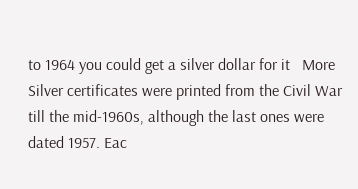to 1964 you could get a silver dollar for it   More Silver certificates were printed from the Civil War till the mid-1960s, although the last ones were dated 1957. Eac